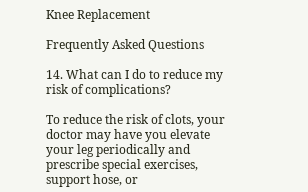Knee Replacement

Frequently Asked Questions

14. What can I do to reduce my risk of complications?

To reduce the risk of clots, your doctor may have you elevate your leg periodically and prescribe special exercises, support hose, or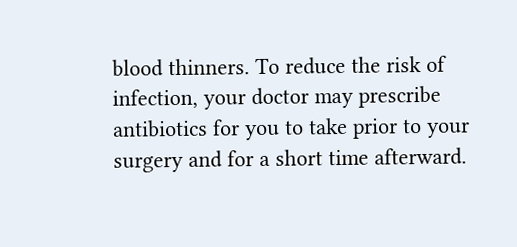blood thinners. To reduce the risk of infection, your doctor may prescribe antibiotics for you to take prior to your surgery and for a short time afterward.